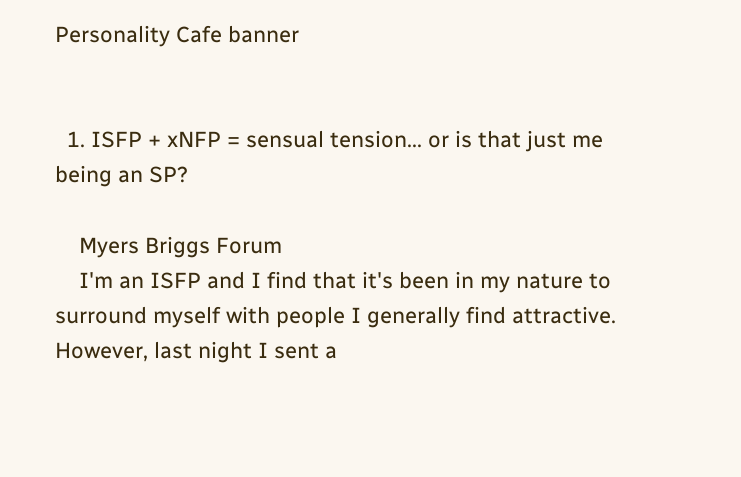Personality Cafe banner


  1. ISFP + xNFP = sensual tension... or is that just me being an SP?

    Myers Briggs Forum
    I'm an ISFP and I find that it's been in my nature to surround myself with people I generally find attractive. However, last night I sent a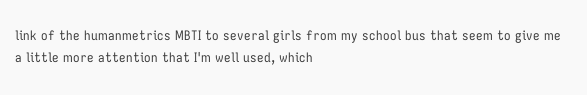link of the humanmetrics MBTI to several girls from my school bus that seem to give me a little more attention that I'm well used, which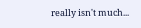really isn't much...